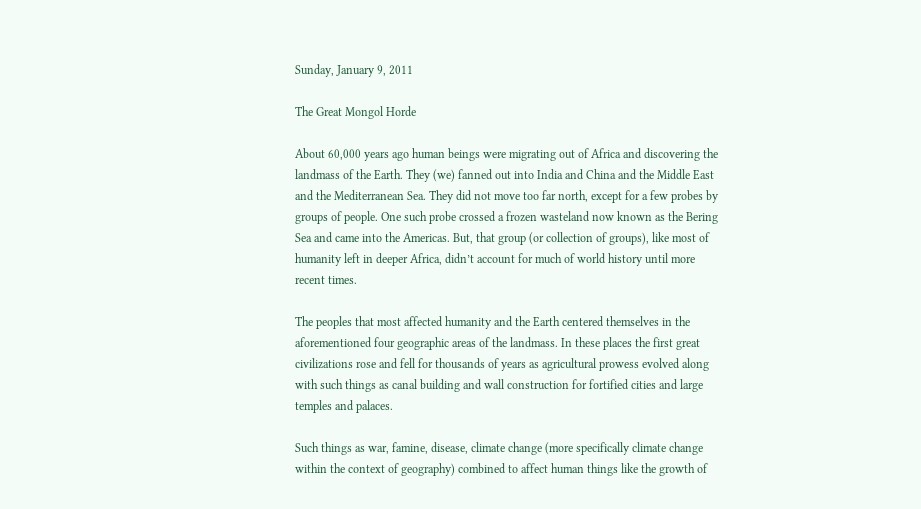Sunday, January 9, 2011

The Great Mongol Horde

About 60,000 years ago human beings were migrating out of Africa and discovering the landmass of the Earth. They (we) fanned out into India and China and the Middle East and the Mediterranean Sea. They did not move too far north, except for a few probes by groups of people. One such probe crossed a frozen wasteland now known as the Bering Sea and came into the Americas. But, that group (or collection of groups), like most of humanity left in deeper Africa, didn’t account for much of world history until more recent times.

The peoples that most affected humanity and the Earth centered themselves in the aforementioned four geographic areas of the landmass. In these places the first great civilizations rose and fell for thousands of years as agricultural prowess evolved along with such things as canal building and wall construction for fortified cities and large temples and palaces.

Such things as war, famine, disease, climate change (more specifically climate change within the context of geography) combined to affect human things like the growth of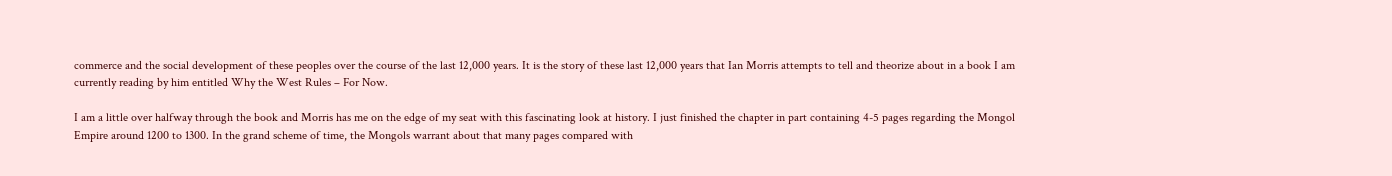commerce and the social development of these peoples over the course of the last 12,000 years. It is the story of these last 12,000 years that Ian Morris attempts to tell and theorize about in a book I am currently reading by him entitled Why the West Rules – For Now.

I am a little over halfway through the book and Morris has me on the edge of my seat with this fascinating look at history. I just finished the chapter in part containing 4-5 pages regarding the Mongol Empire around 1200 to 1300. In the grand scheme of time, the Mongols warrant about that many pages compared with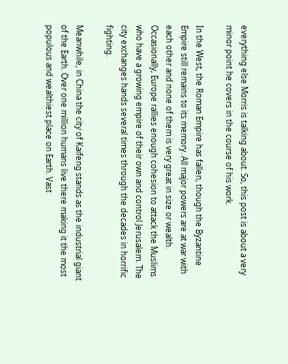everything else Morris is talking about. So, this post is about a very minor point he covers in the course of his work.

In the West, the Roman Empire has fallen, though the Byzantine Empire still remains to its memory. All major powers are at war with each other and none of them is very great in size or wealth. Occasionally, Europe rallies enough cohesion to attack the Muslims who have a growing empire of their own and control Jerusalem. The city exchanges hands several times through the decades in horrific fighting.

Meanwhile, in China the city of Kaifeng stands as the industrial giant of the Earth. Over one million humans live there making it the most populous and wealthiest place on Earth. Vast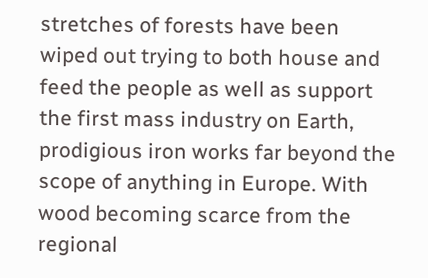stretches of forests have been wiped out trying to both house and feed the people as well as support the first mass industry on Earth, prodigious iron works far beyond the scope of anything in Europe. With wood becoming scarce from the regional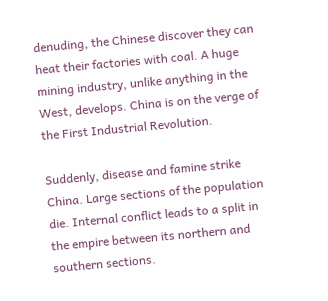denuding, the Chinese discover they can heat their factories with coal. A huge mining industry, unlike anything in the West, develops. China is on the verge of the First Industrial Revolution.

Suddenly, disease and famine strike China. Large sections of the population die. Internal conflict leads to a split in the empire between its northern and southern sections.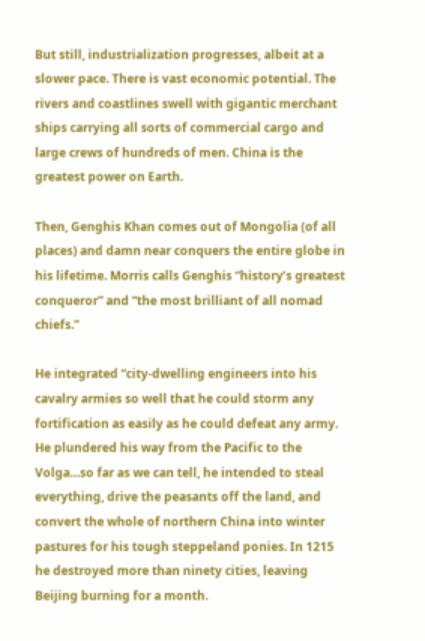But still, industrialization progresses, albeit at a slower pace. There is vast economic potential. The rivers and coastlines swell with gigantic merchant ships carrying all sorts of commercial cargo and large crews of hundreds of men. China is the greatest power on Earth.

Then, Genghis Khan comes out of Mongolia (of all places) and damn near conquers the entire globe in his lifetime. Morris calls Genghis “history’s greatest conqueror” and “the most brilliant of all nomad chiefs.”

He integrated “city-dwelling engineers into his cavalry armies so well that he could storm any fortification as easily as he could defeat any army. He plundered his way from the Pacific to the Volga…so far as we can tell, he intended to steal everything, drive the peasants off the land, and convert the whole of northern China into winter pastures for his tough steppeland ponies. In 1215 he destroyed more than ninety cities, leaving Beijing burning for a month.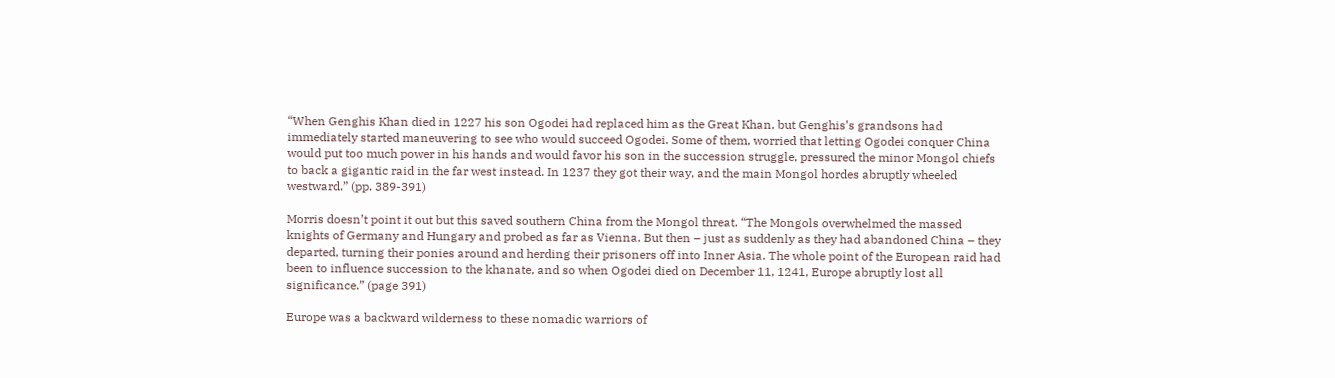“When Genghis Khan died in 1227 his son Ogodei had replaced him as the Great Khan, but Genghis’s grandsons had immediately started maneuvering to see who would succeed Ogodei. Some of them, worried that letting Ogodei conquer China would put too much power in his hands and would favor his son in the succession struggle, pressured the minor Mongol chiefs to back a gigantic raid in the far west instead. In 1237 they got their way, and the main Mongol hordes abruptly wheeled westward.” (pp. 389-391)

Morris doesn’t point it out but this saved southern China from the Mongol threat. “The Mongols overwhelmed the massed knights of Germany and Hungary and probed as far as Vienna. But then – just as suddenly as they had abandoned China – they departed, turning their ponies around and herding their prisoners off into Inner Asia. The whole point of the European raid had been to influence succession to the khanate, and so when Ogodei died on December 11, 1241, Europe abruptly lost all significance.” (page 391)

Europe was a backward wilderness to these nomadic warriors of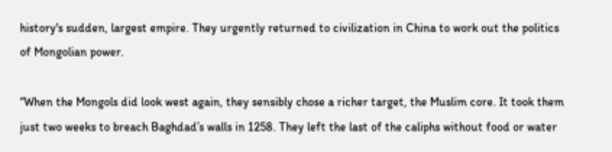history's sudden, largest empire. They urgently returned to civilization in China to work out the politics of Mongolian power.

“When the Mongols did look west again, they sensibly chose a richer target, the Muslim core. It took them just two weeks to breach Baghdad’s walls in 1258. They left the last of the caliphs without food or water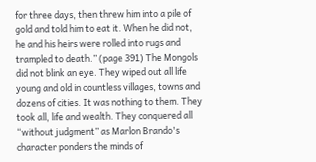for three days, then threw him into a pile of gold and told him to eat it. When he did not, he and his heirs were rolled into rugs and trampled to death.” (page 391) The Mongols did not blink an eye. They wiped out all life young and old in countless villages, towns and dozens of cities. It was nothing to them. They took all, life and wealth. They conquered all “without judgment” as Marlon Brando's character ponders the minds of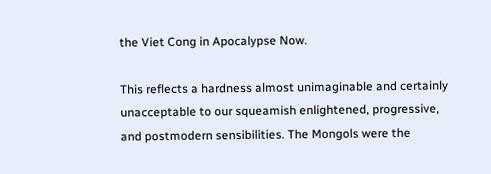the Viet Cong in Apocalypse Now.

This reflects a hardness almost unimaginable and certainly unacceptable to our squeamish enlightened, progressive, and postmodern sensibilities. The Mongols were the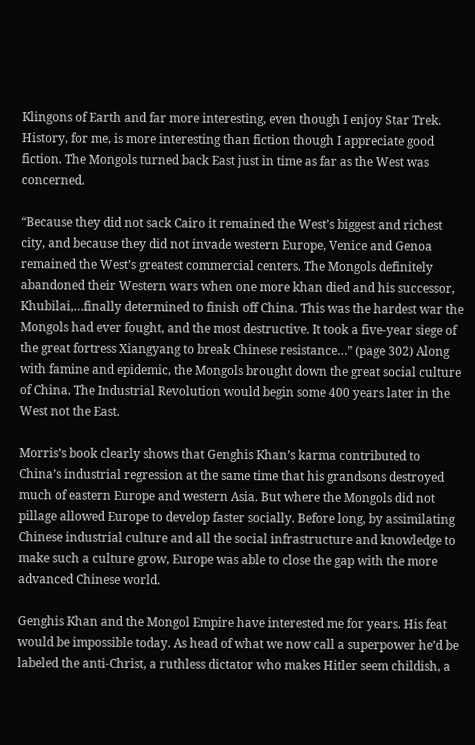Klingons of Earth and far more interesting, even though I enjoy Star Trek. History, for me, is more interesting than fiction though I appreciate good fiction. The Mongols turned back East just in time as far as the West was concerned.

“Because they did not sack Cairo it remained the West’s biggest and richest city, and because they did not invade western Europe, Venice and Genoa remained the West’s greatest commercial centers. The Mongols definitely abandoned their Western wars when one more khan died and his successor, Khubilai,…finally determined to finish off China. This was the hardest war the Mongols had ever fought, and the most destructive. It took a five-year siege of the great fortress Xiangyang to break Chinese resistance…” (page 302) Along with famine and epidemic, the Mongols brought down the great social culture of China. The Industrial Revolution would begin some 400 years later in the West not the East.

Morris’s book clearly shows that Genghis Khan’s karma contributed to China’s industrial regression at the same time that his grandsons destroyed much of eastern Europe and western Asia. But where the Mongols did not pillage allowed Europe to develop faster socially. Before long, by assimilating Chinese industrial culture and all the social infrastructure and knowledge to make such a culture grow, Europe was able to close the gap with the more advanced Chinese world.

Genghis Khan and the Mongol Empire have interested me for years. His feat would be impossible today. As head of what we now call a superpower he’d be labeled the anti-Christ, a ruthless dictator who makes Hitler seem childish, a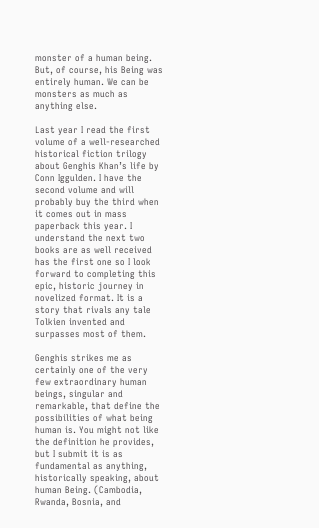monster of a human being. But, of course, his Being was entirely human. We can be monsters as much as anything else.

Last year I read the first volume of a well-researched historical fiction trilogy about Genghis Khan’s life by Conn Iggulden. I have the second volume and will probably buy the third when it comes out in mass paperback this year. I understand the next two books are as well received has the first one so I look forward to completing this epic, historic journey in novelized format. It is a story that rivals any tale Tolkien invented and surpasses most of them.

Genghis strikes me as certainly one of the very few extraordinary human beings, singular and remarkable, that define the possibilities of what being human is. You might not like the definition he provides, but I submit it is as fundamental as anything, historically speaking, about human Being. (Cambodia, Rwanda, Bosnia, and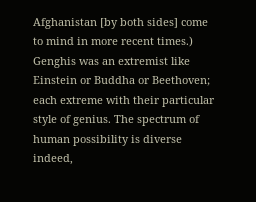Afghanistan [by both sides] come to mind in more recent times.) Genghis was an extremist like Einstein or Buddha or Beethoven; each extreme with their particular style of genius. The spectrum of human possibility is diverse indeed,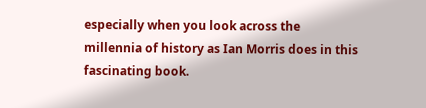especially when you look across the millennia of history as Ian Morris does in this fascinating book.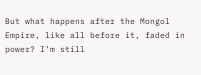But what happens after the Mongol Empire, like all before it, faded in power? I’m still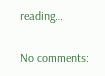reading…

No comments: